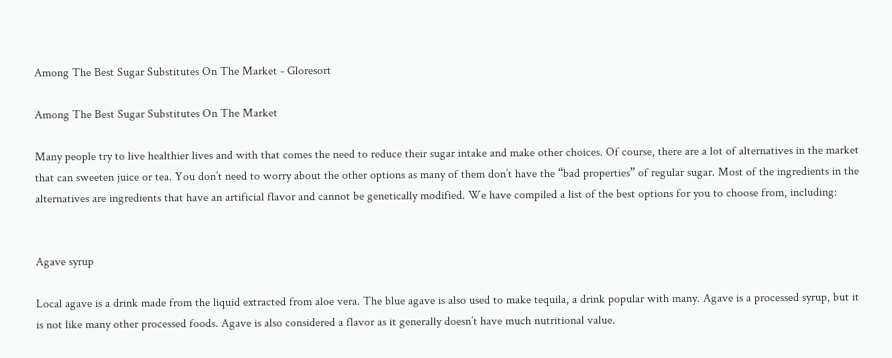Among The Best Sugar Substitutes On The Market - Gloresort

Among The Best Sugar Substitutes On The Market

Many people try to live healthier lives and with that comes the need to reduce their sugar intake and make other choices. Of course, there are a lot of alternatives in the market that can sweeten juice or tea. You don’t need to worry about the other options as many of them don’t have the “bad properties” of regular sugar. Most of the ingredients in the alternatives are ingredients that have an artificial flavor and cannot be genetically modified. We have compiled a list of the best options for you to choose from, including:


Agave syrup

Local agave is a drink made from the liquid extracted from aloe vera. The blue agave is also used to make tequila, a drink popular with many. Agave is a processed syrup, but it is not like many other processed foods. Agave is also considered a flavor as it generally doesn’t have much nutritional value.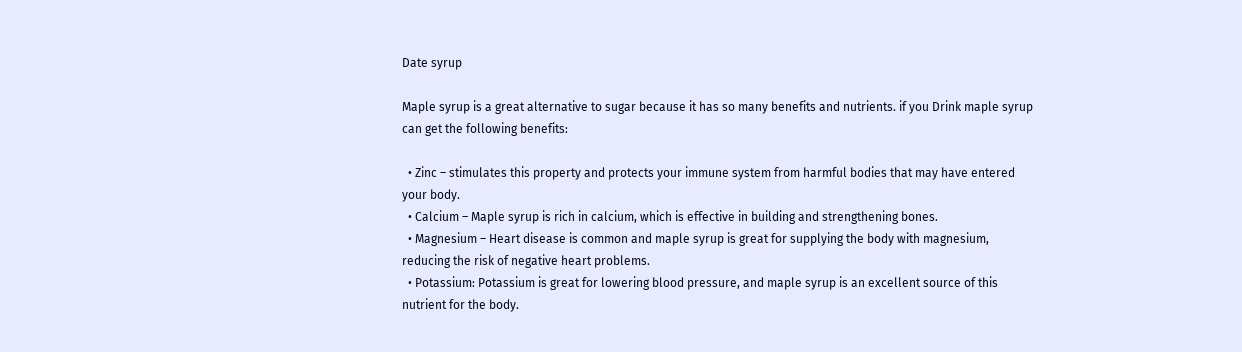Date syrup

Maple syrup is a great alternative to sugar because it has so many benefits and nutrients. if you Drink maple syrup can get the following benefits:

  • Zinc – stimulates this property and protects your immune system from harmful bodies that may have entered your body.
  • Calcium – Maple syrup is rich in calcium, which is effective in building and strengthening bones.
  • Magnesium – Heart disease is common and maple syrup is great for supplying the body with magnesium, reducing the risk of negative heart problems.
  • Potassium: Potassium is great for lowering blood pressure, and maple syrup is an excellent source of this nutrient for the body.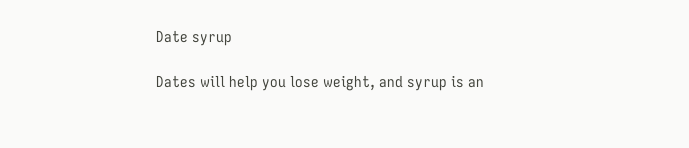Date syrup

Dates will help you lose weight, and syrup is an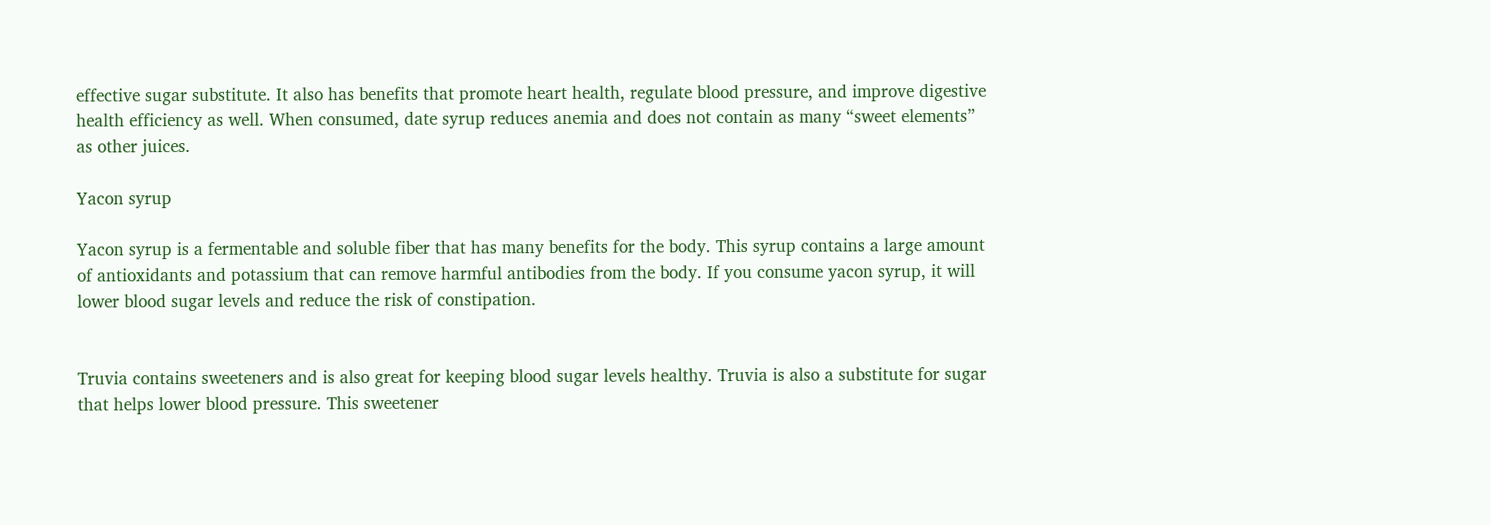effective sugar substitute. It also has benefits that promote heart health, regulate blood pressure, and improve digestive health efficiency as well. When consumed, date syrup reduces anemia and does not contain as many “sweet elements” as other juices.

Yacon syrup

Yacon syrup is a fermentable and soluble fiber that has many benefits for the body. This syrup contains a large amount of antioxidants and potassium that can remove harmful antibodies from the body. If you consume yacon syrup, it will lower blood sugar levels and reduce the risk of constipation.


Truvia contains sweeteners and is also great for keeping blood sugar levels healthy. Truvia is also a substitute for sugar that helps lower blood pressure. This sweetener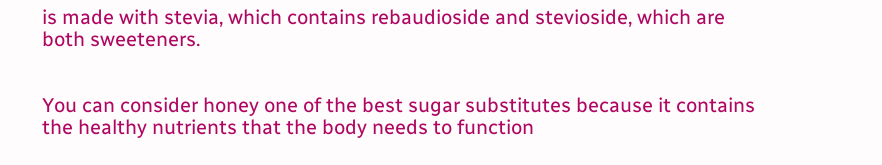is made with stevia, which contains rebaudioside and stevioside, which are both sweeteners.


You can consider honey one of the best sugar substitutes because it contains the healthy nutrients that the body needs to function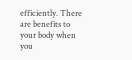efficiently. There are benefits to your body when you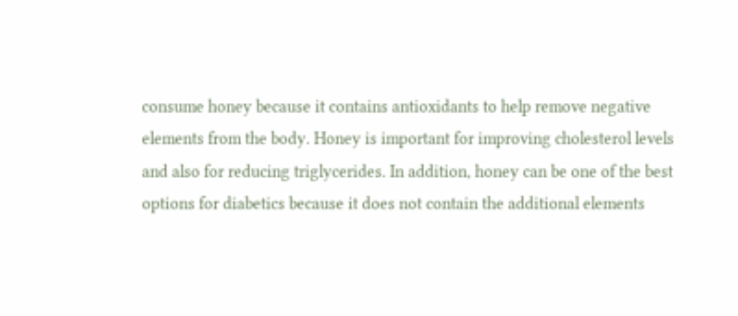consume honey because it contains antioxidants to help remove negative elements from the body. Honey is important for improving cholesterol levels and also for reducing triglycerides. In addition, honey can be one of the best options for diabetics because it does not contain the additional elements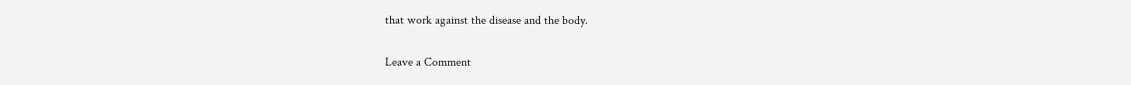that work against the disease and the body.

Leave a Comment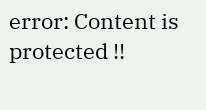error: Content is protected !!